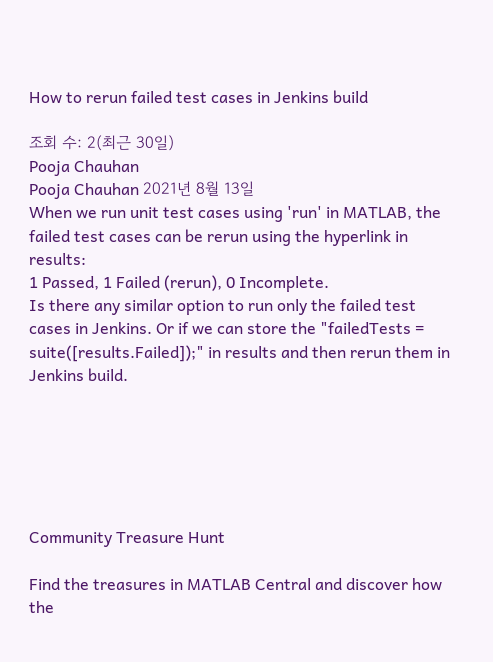How to rerun failed test cases in Jenkins build

조회 수: 2(최근 30일)
Pooja Chauhan
Pooja Chauhan 2021년 8월 13일
When we run unit test cases using 'run' in MATLAB, the failed test cases can be rerun using the hyperlink in results:
1 Passed, 1 Failed (rerun), 0 Incomplete.
Is there any similar option to run only the failed test cases in Jenkins. Or if we can store the "failedTests = suite([results.Failed]);" in results and then rerun them in Jenkins build.






Community Treasure Hunt

Find the treasures in MATLAB Central and discover how the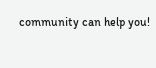community can help you!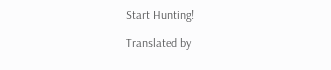Start Hunting!

Translated by